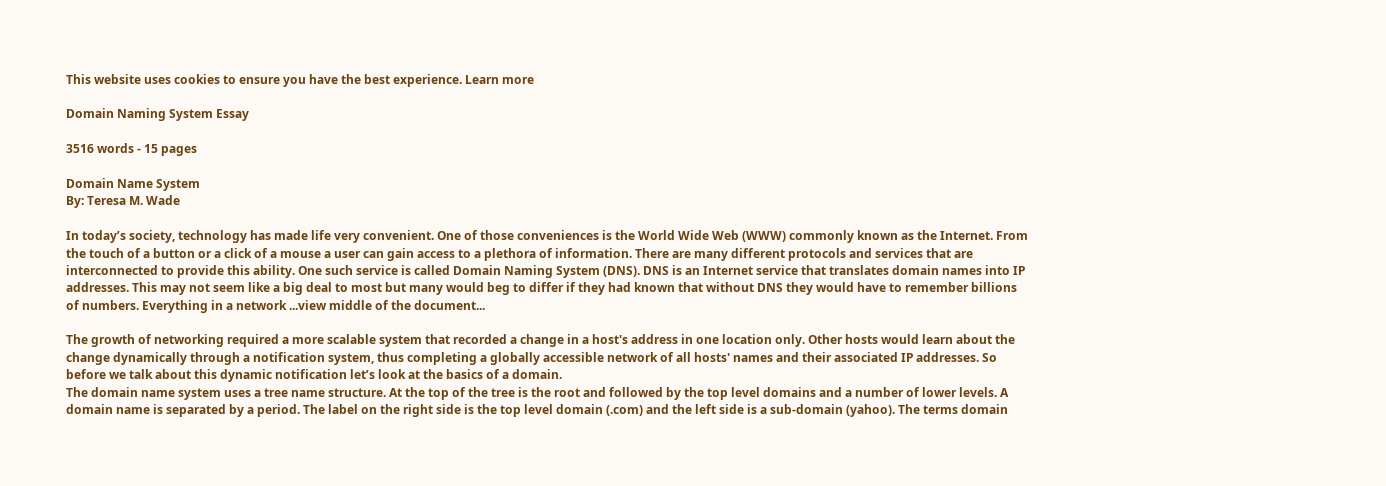This website uses cookies to ensure you have the best experience. Learn more

Domain Naming System Essay

3516 words - 15 pages

Domain Name System
By: Teresa M. Wade

In today’s society, technology has made life very convenient. One of those conveniences is the World Wide Web (WWW) commonly known as the Internet. From the touch of a button or a click of a mouse a user can gain access to a plethora of information. There are many different protocols and services that are interconnected to provide this ability. One such service is called Domain Naming System (DNS). DNS is an Internet service that translates domain names into IP addresses. This may not seem like a big deal to most but many would beg to differ if they had known that without DNS they would have to remember billions of numbers. Everything in a network ...view middle of the document...

The growth of networking required a more scalable system that recorded a change in a host's address in one location only. Other hosts would learn about the change dynamically through a notification system, thus completing a globally accessible network of all hosts' names and their associated IP addresses. So before we talk about this dynamic notification let’s look at the basics of a domain.
The domain name system uses a tree name structure. At the top of the tree is the root and followed by the top level domains and a number of lower levels. A domain name is separated by a period. The label on the right side is the top level domain (.com) and the left side is a sub-domain (yahoo). The terms domain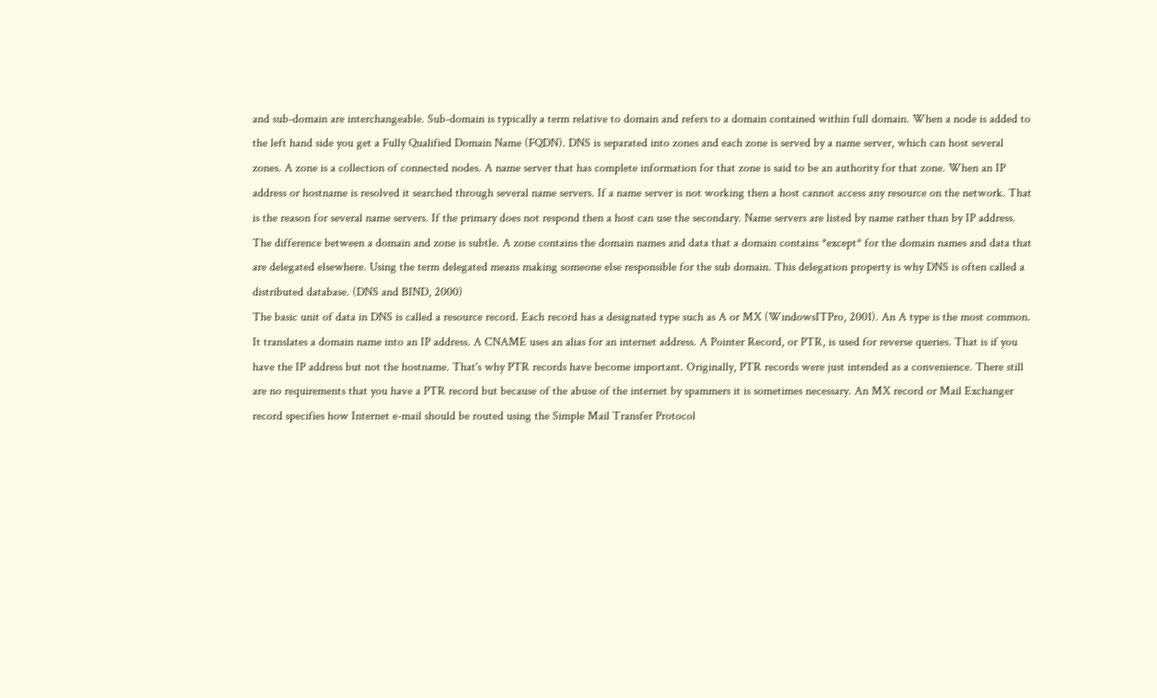and sub-domain are interchangeable. Sub-domain is typically a term relative to domain and refers to a domain contained within full domain. When a node is added to the left hand side you get a Fully Qualified Domain Name (FQDN). DNS is separated into zones and each zone is served by a name server, which can host several zones. A zone is a collection of connected nodes. A name server that has complete information for that zone is said to be an authority for that zone. When an IP address or hostname is resolved it searched through several name servers. If a name server is not working then a host cannot access any resource on the network. That is the reason for several name servers. If the primary does not respond then a host can use the secondary. Name servers are listed by name rather than by IP address. The difference between a domain and zone is subtle. A zone contains the domain names and data that a domain contains *except* for the domain names and data that are delegated elsewhere. Using the term delegated means making someone else responsible for the sub domain. This delegation property is why DNS is often called a distributed database. (DNS and BIND, 2000)
The basic unit of data in DNS is called a resource record. Each record has a designated type such as A or MX (WindowsITPro, 2001). An A type is the most common. It translates a domain name into an IP address. A CNAME uses an alias for an internet address. A Pointer Record, or PTR, is used for reverse queries. That is if you have the IP address but not the hostname. That's why PTR records have become important. Originally, PTR records were just intended as a convenience. There still are no requirements that you have a PTR record but because of the abuse of the internet by spammers it is sometimes necessary. An MX record or Mail Exchanger record specifies how Internet e-mail should be routed using the Simple Mail Transfer Protocol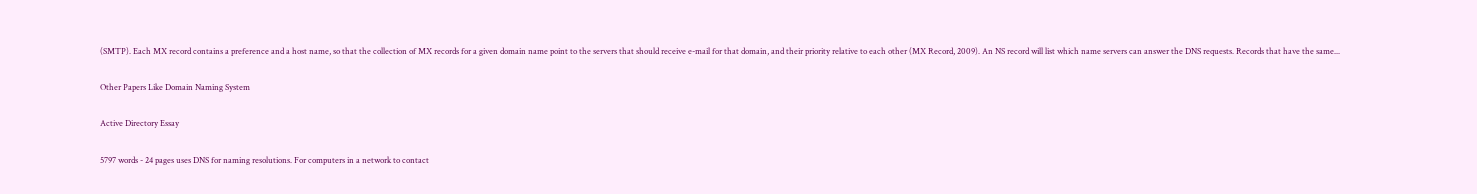(SMTP). Each MX record contains a preference and a host name, so that the collection of MX records for a given domain name point to the servers that should receive e-mail for that domain, and their priority relative to each other (MX Record, 2009). An NS record will list which name servers can answer the DNS requests. Records that have the same...

Other Papers Like Domain Naming System

Active Directory Essay

5797 words - 24 pages uses DNS for naming resolutions. For computers in a network to contact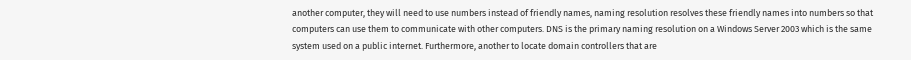another computer, they will need to use numbers instead of friendly names, naming resolution resolves these friendly names into numbers so that computers can use them to communicate with other computers. DNS is the primary naming resolution on a Windows Server 2003 which is the same system used on a public internet. Furthermore, another to locate domain controllers that are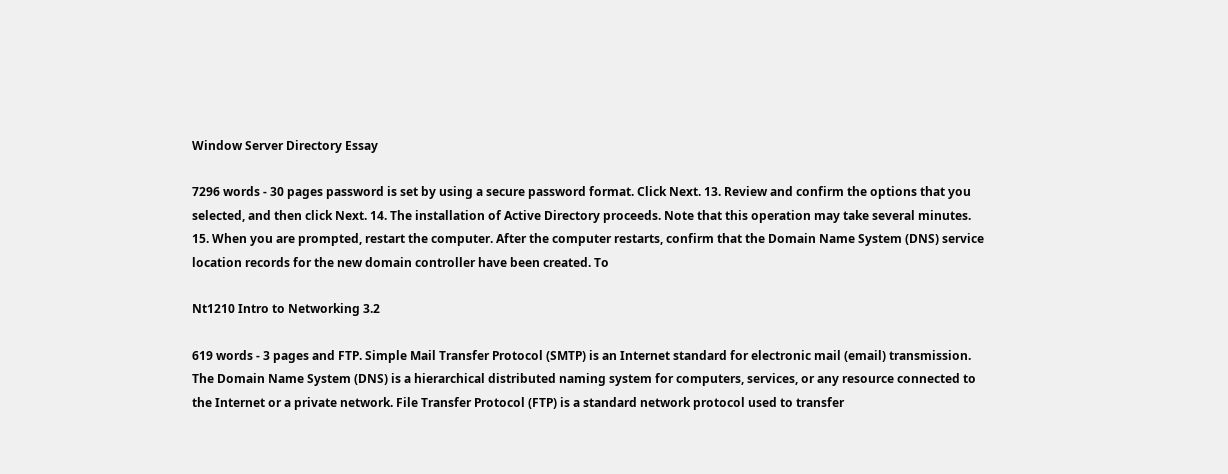Window Server Directory Essay

7296 words - 30 pages password is set by using a secure password format. Click Next. 13. Review and confirm the options that you selected, and then click Next. 14. The installation of Active Directory proceeds. Note that this operation may take several minutes. 15. When you are prompted, restart the computer. After the computer restarts, confirm that the Domain Name System (DNS) service location records for the new domain controller have been created. To

Nt1210 Intro to Networking 3.2

619 words - 3 pages and FTP. Simple Mail Transfer Protocol (SMTP) is an Internet standard for electronic mail (email) transmission. The Domain Name System (DNS) is a hierarchical distributed naming system for computers, services, or any resource connected to the Internet or a private network. File Transfer Protocol (FTP) is a standard network protocol used to transfer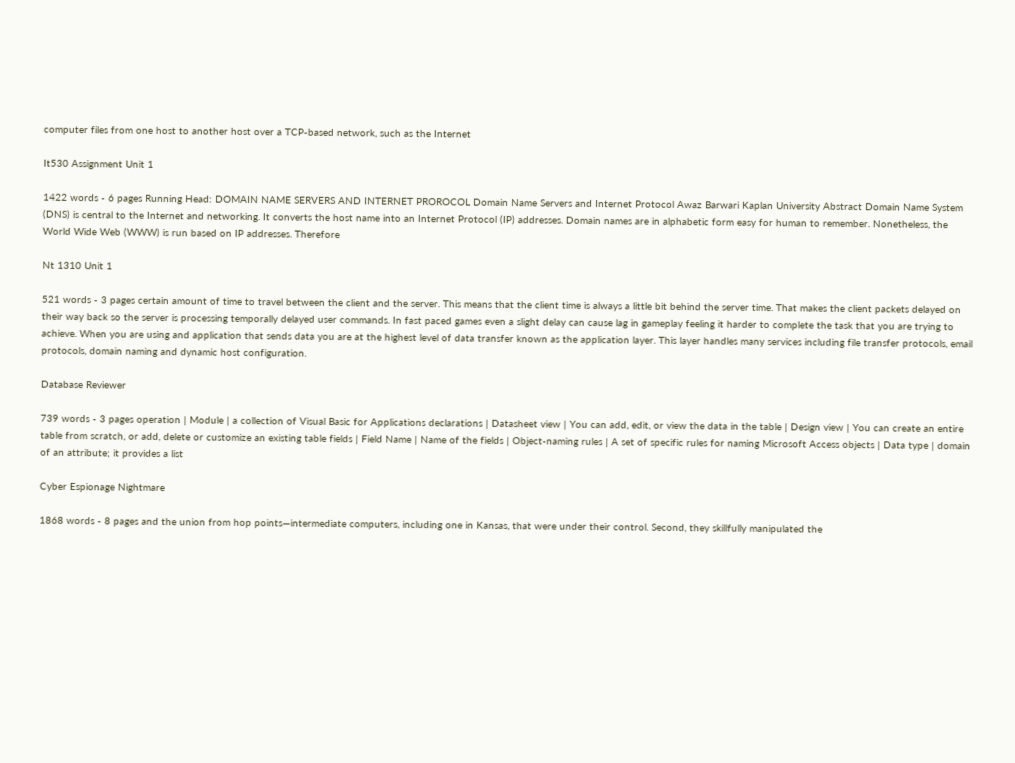computer files from one host to another host over a TCP-based network, such as the Internet

It530 Assignment Unit 1

1422 words - 6 pages Running Head: DOMAIN NAME SERVERS AND INTERNET PROROCOL Domain Name Servers and Internet Protocol Awaz Barwari Kaplan University Abstract Domain Name System (DNS) is central to the Internet and networking. It converts the host name into an Internet Protocol (IP) addresses. Domain names are in alphabetic form easy for human to remember. Nonetheless, the World Wide Web (WWW) is run based on IP addresses. Therefore

Nt 1310 Unit 1

521 words - 3 pages certain amount of time to travel between the client and the server. This means that the client time is always a little bit behind the server time. That makes the client packets delayed on their way back so the server is processing temporally delayed user commands. In fast paced games even a slight delay can cause lag in gameplay feeling it harder to complete the task that you are trying to achieve. When you are using and application that sends data you are at the highest level of data transfer known as the application layer. This layer handles many services including file transfer protocols, email protocols, domain naming and dynamic host configuration.

Database Reviewer

739 words - 3 pages operation | Module | a collection of Visual Basic for Applications declarations | Datasheet view | You can add, edit, or view the data in the table | Design view | You can create an entire table from scratch, or add, delete or customize an existing table fields | Field Name | Name of the fields | Object-naming rules | A set of specific rules for naming Microsoft Access objects | Data type | domain of an attribute; it provides a list

Cyber Espionage Nightmare

1868 words - 8 pages and the union from hop points—intermediate computers, including one in Kansas, that were under their control. Second, they skillfully manipulated the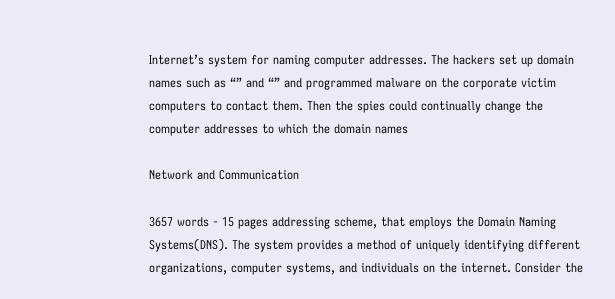Internet’s system for naming computer addresses. The hackers set up domain names such as “” and “” and programmed malware on the corporate victim computers to contact them. Then the spies could continually change the computer addresses to which the domain names

Network and Communication

3657 words - 15 pages addressing scheme, that employs the Domain Naming Systems(DNS). The system provides a method of uniquely identifying different organizations, computer systems, and individuals on the internet. Consider the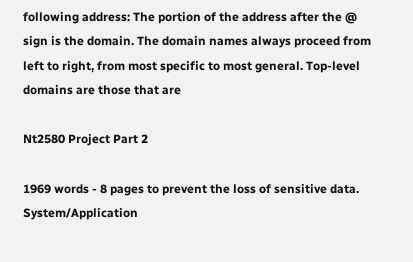following address: The portion of the address after the @ sign is the domain. The domain names always proceed from left to right, from most specific to most general. Top-level domains are those that are

Nt2580 Project Part 2

1969 words - 8 pages to prevent the loss of sensitive data. System/Application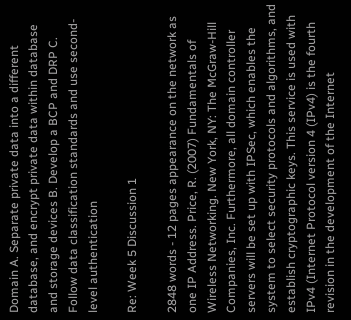Domain A. Separate private data into a different database, and encrypt private data within database and storage devices B. Develop a BCP and DRP C. Follow data classification standards and use second-level authentication

Re: Week 5 Discussion 1

2848 words - 12 pages appearance on the network as one IP Address. Price, R. (2007) Fundamentals of Wireless Networking. New York, NY: The McGraw-Hill Companies, Inc. Furthermore, all domain controller servers will be set up with IPSec, which enables the system to select security protocols and algorithms, and establish cryptographic keys. This service is used with IPv4 (Internet Protocol version 4 (IPv4) is the fourth revision in the development of the Internet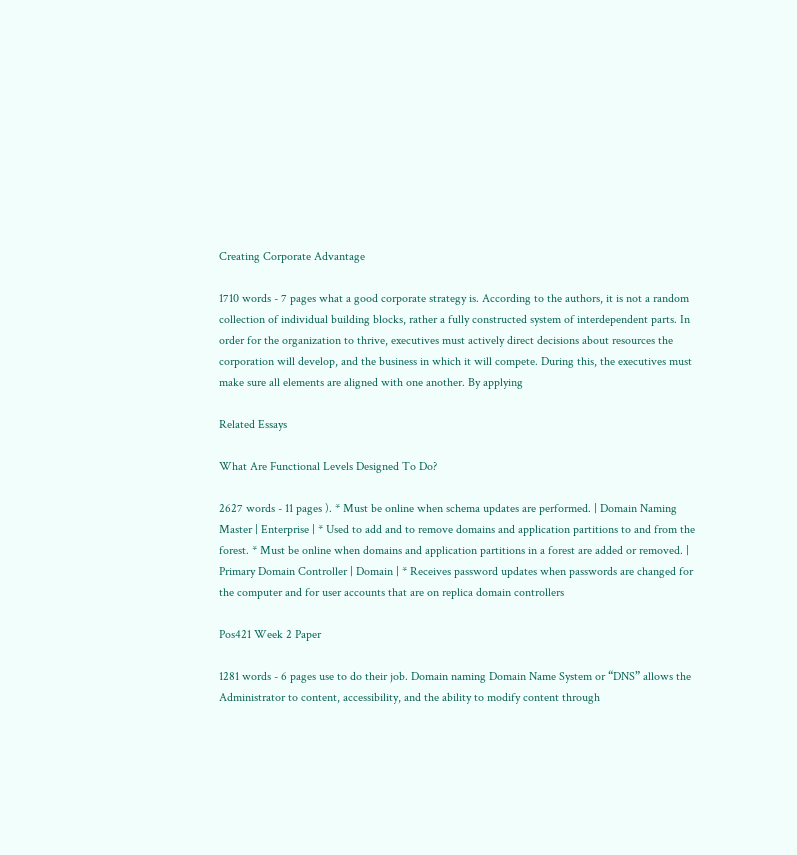Creating Corporate Advantage

1710 words - 7 pages what a good corporate strategy is. According to the authors, it is not a random collection of individual building blocks, rather a fully constructed system of interdependent parts. In order for the organization to thrive, executives must actively direct decisions about resources the corporation will develop, and the business in which it will compete. During this, the executives must make sure all elements are aligned with one another. By applying

Related Essays

What Are Functional Levels Designed To Do?

2627 words - 11 pages ). * Must be online when schema updates are performed. | Domain Naming Master | Enterprise | * Used to add and to remove domains and application partitions to and from the forest. * Must be online when domains and application partitions in a forest are added or removed. | Primary Domain Controller | Domain | * Receives password updates when passwords are changed for the computer and for user accounts that are on replica domain controllers

Pos421 Week 2 Paper

1281 words - 6 pages use to do their job. Domain naming Domain Name System or “DNS” allows the Administrator to content, accessibility, and the ability to modify content through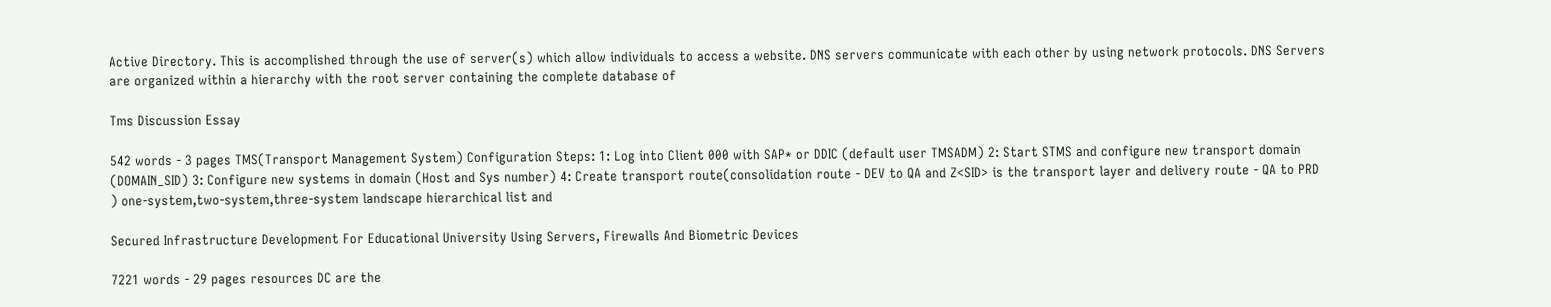Active Directory. This is accomplished through the use of server(s) which allow individuals to access a website. DNS servers communicate with each other by using network protocols. DNS Servers are organized within a hierarchy with the root server containing the complete database of

Tms Discussion Essay

542 words - 3 pages TMS(Transport Management System) Configuration Steps: 1: Log into Client 000 with SAP* or DDIC (default user TMSADM) 2: Start STMS and configure new transport domain (DOMAIN_SID) 3: Configure new systems in domain (Host and Sys number) 4: Create transport route(consolidation route - DEV to QA and Z<SID> is the transport layer and delivery route - QA to PRD ) one-system,two-system,three-system landscape hierarchical list and

Secured Infrastructure Development For Educational University Using Servers, Firewalls And Biometric Devices

7221 words - 29 pages resources DC are the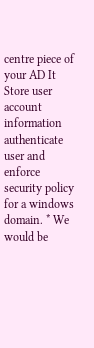centre piece of your AD It Store user account information authenticate user and enforce security policy for a windows domain. * We would be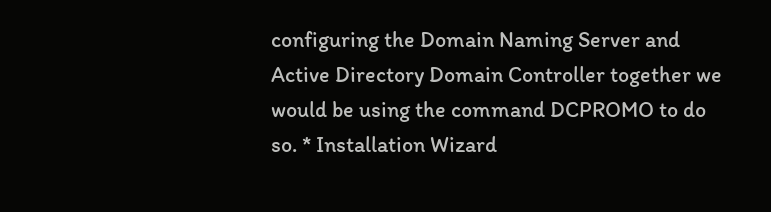configuring the Domain Naming Server and Active Directory Domain Controller together we would be using the command DCPROMO to do so. * Installation Wizard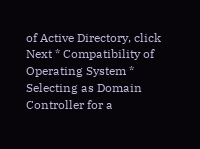of Active Directory, click Next * Compatibility of Operating System * Selecting as Domain Controller for a